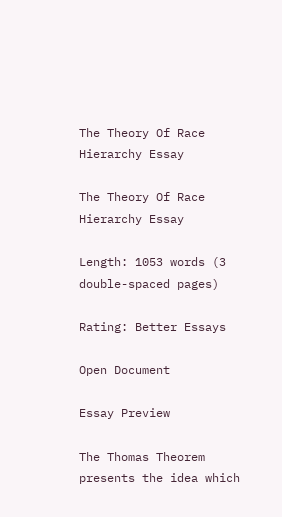The Theory Of Race Hierarchy Essay

The Theory Of Race Hierarchy Essay

Length: 1053 words (3 double-spaced pages)

Rating: Better Essays

Open Document

Essay Preview

The Thomas Theorem presents the idea which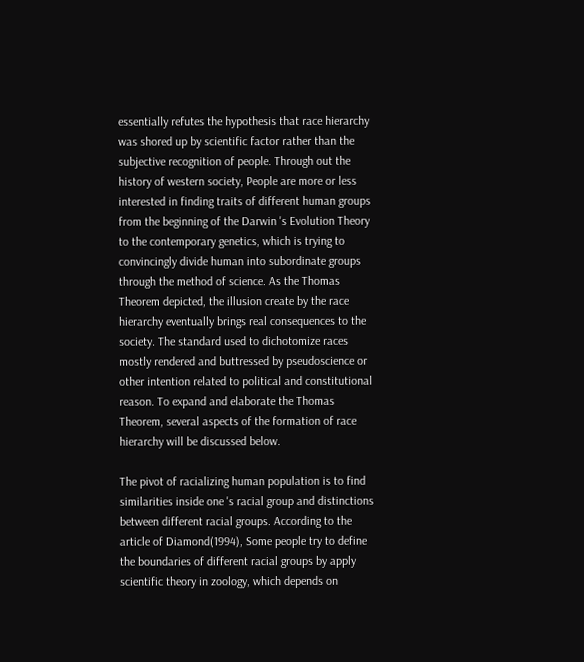essentially refutes the hypothesis that race hierarchy was shored up by scientific factor rather than the subjective recognition of people. Through out the history of western society, People are more or less interested in finding traits of different human groups from the beginning of the Darwin 's Evolution Theory to the contemporary genetics, which is trying to convincingly divide human into subordinate groups through the method of science. As the Thomas Theorem depicted, the illusion create by the race hierarchy eventually brings real consequences to the society. The standard used to dichotomize races mostly rendered and buttressed by pseudoscience or other intention related to political and constitutional reason. To expand and elaborate the Thomas Theorem, several aspects of the formation of race hierarchy will be discussed below.

The pivot of racializing human population is to find similarities inside one 's racial group and distinctions between different racial groups. According to the article of Diamond(1994), Some people try to define the boundaries of different racial groups by apply scientific theory in zoology, which depends on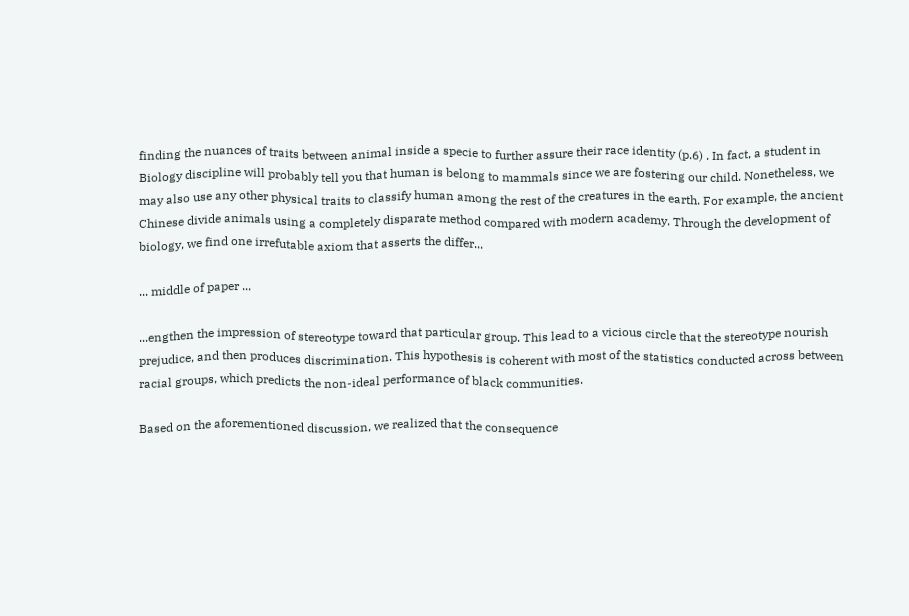finding the nuances of traits between animal inside a specie to further assure their race identity (p.6) . In fact, a student in Biology discipline will probably tell you that human is belong to mammals since we are fostering our child. Nonetheless, we may also use any other physical traits to classify human among the rest of the creatures in the earth. For example, the ancient Chinese divide animals using a completely disparate method compared with modern academy. Through the development of biology, we find one irrefutable axiom that asserts the differ...

... middle of paper ...

...engthen the impression of stereotype toward that particular group. This lead to a vicious circle that the stereotype nourish prejudice, and then produces discrimination. This hypothesis is coherent with most of the statistics conducted across between racial groups, which predicts the non-ideal performance of black communities.

Based on the aforementioned discussion, we realized that the consequence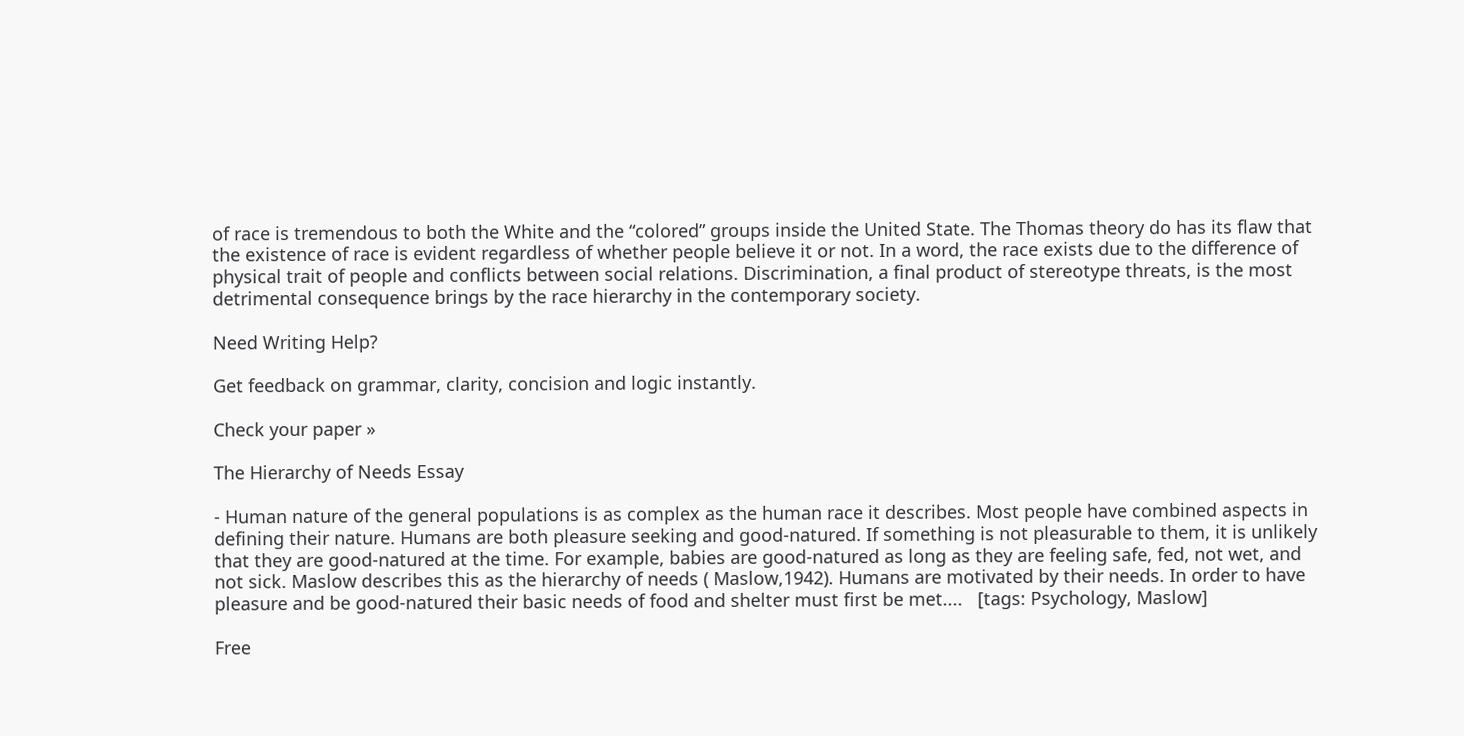of race is tremendous to both the White and the “colored” groups inside the United State. The Thomas theory do has its flaw that the existence of race is evident regardless of whether people believe it or not. In a word, the race exists due to the difference of physical trait of people and conflicts between social relations. Discrimination, a final product of stereotype threats, is the most detrimental consequence brings by the race hierarchy in the contemporary society.

Need Writing Help?

Get feedback on grammar, clarity, concision and logic instantly.

Check your paper »

The Hierarchy of Needs Essay

- Human nature of the general populations is as complex as the human race it describes. Most people have combined aspects in defining their nature. Humans are both pleasure seeking and good-natured. If something is not pleasurable to them, it is unlikely that they are good-natured at the time. For example, babies are good-natured as long as they are feeling safe, fed, not wet, and not sick. Maslow describes this as the hierarchy of needs ( Maslow,1942). Humans are motivated by their needs. In order to have pleasure and be good-natured their basic needs of food and shelter must first be met....   [tags: Psychology, Maslow]

Free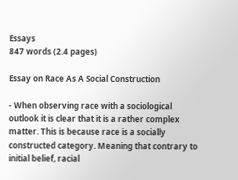Essays
847 words (2.4 pages)

Essay on Race As A Social Construction

- When observing race with a sociological outlook it is clear that it is a rather complex matter. This is because race is a socially constructed category. Meaning that contrary to initial belief, racial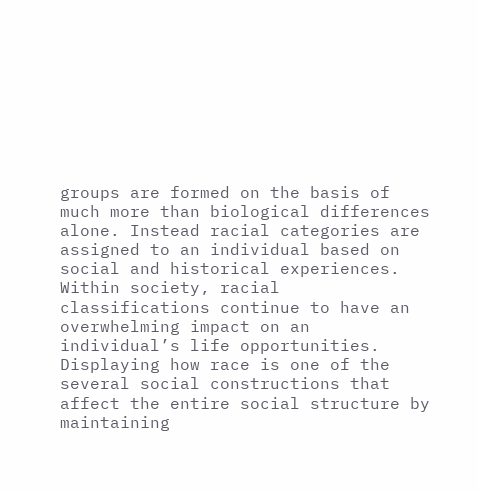groups are formed on the basis of much more than biological differences alone. Instead racial categories are assigned to an individual based on social and historical experiences. Within society, racial classifications continue to have an overwhelming impact on an individual’s life opportunities. Displaying how race is one of the several social constructions that affect the entire social structure by maintaining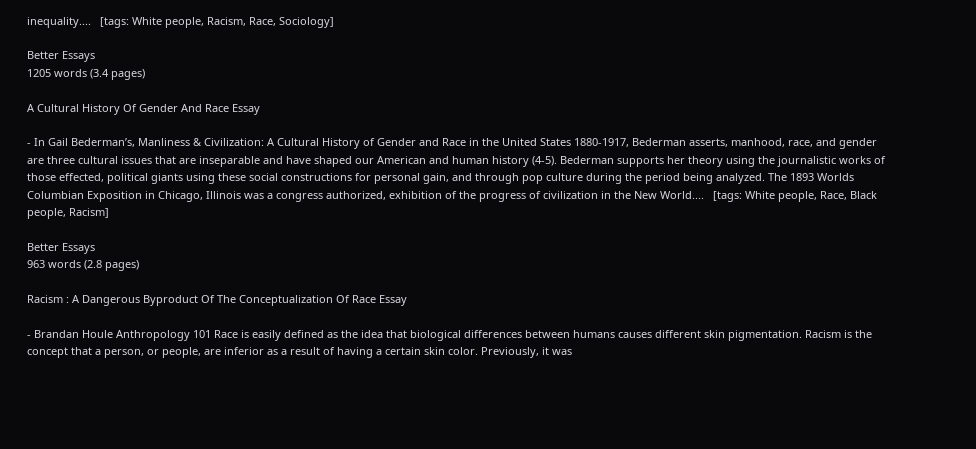inequality....   [tags: White people, Racism, Race, Sociology]

Better Essays
1205 words (3.4 pages)

A Cultural History Of Gender And Race Essay

- In Gail Bederman’s, Manliness & Civilization: A Cultural History of Gender and Race in the United States 1880-1917, Bederman asserts, manhood, race, and gender are three cultural issues that are inseparable and have shaped our American and human history (4-5). Bederman supports her theory using the journalistic works of those effected, political giants using these social constructions for personal gain, and through pop culture during the period being analyzed. The 1893 Worlds Columbian Exposition in Chicago, Illinois was a congress authorized, exhibition of the progress of civilization in the New World....   [tags: White people, Race, Black people, Racism]

Better Essays
963 words (2.8 pages)

Racism : A Dangerous Byproduct Of The Conceptualization Of Race Essay

- Brandan Houle Anthropology 101 Race is easily defined as the idea that biological differences between humans causes different skin pigmentation. Racism is the concept that a person, or people, are inferior as a result of having a certain skin color. Previously, it was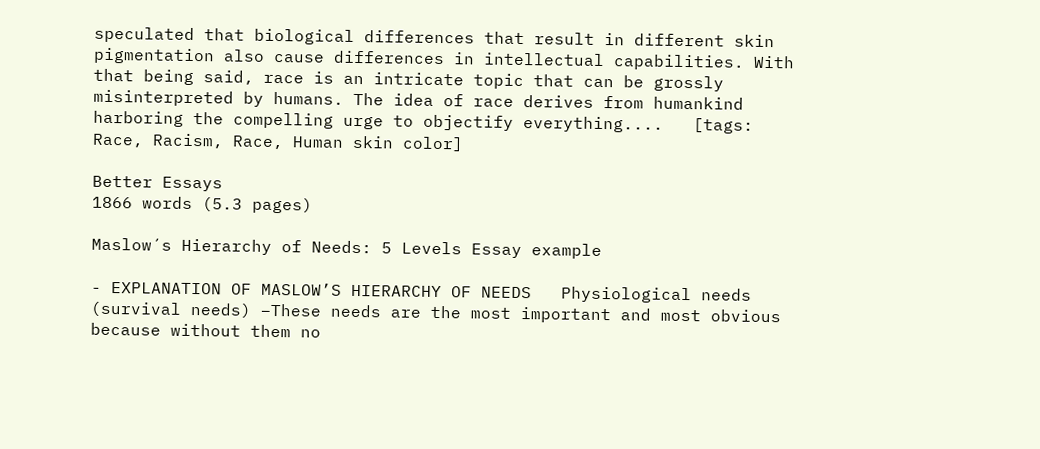speculated that biological differences that result in different skin pigmentation also cause differences in intellectual capabilities. With that being said, race is an intricate topic that can be grossly misinterpreted by humans. The idea of race derives from humankind harboring the compelling urge to objectify everything....   [tags: Race, Racism, Race, Human skin color]

Better Essays
1866 words (5.3 pages)

Maslow´s Hierarchy of Needs: 5 Levels Essay example

- EXPLANATION OF MASLOW’S HIERARCHY OF NEEDS   Physiological needs (survival needs) –These needs are the most important and most obvious because without them no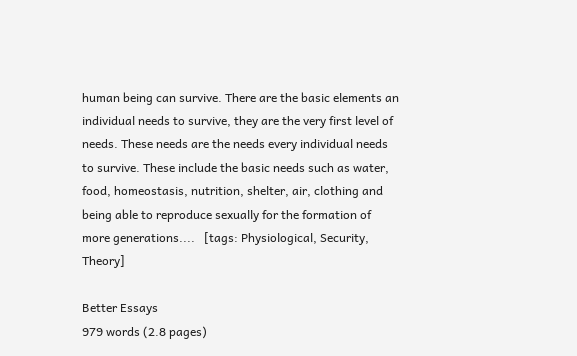human being can survive. There are the basic elements an individual needs to survive, they are the very first level of needs. These needs are the needs every individual needs to survive. These include the basic needs such as water, food, homeostasis, nutrition, shelter, air, clothing and being able to reproduce sexually for the formation of more generations....   [tags: Physiological, Security, Theory]

Better Essays
979 words (2.8 pages)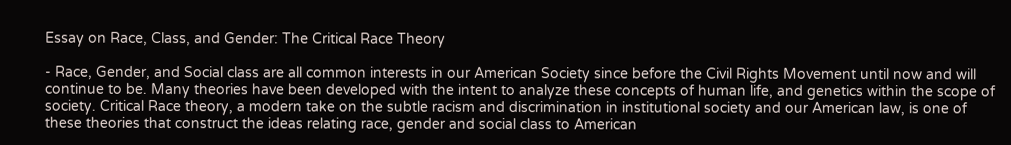Essay on Race, Class, and Gender: The Critical Race Theory

- Race, Gender, and Social class are all common interests in our American Society since before the Civil Rights Movement until now and will continue to be. Many theories have been developed with the intent to analyze these concepts of human life, and genetics within the scope of society. Critical Race theory, a modern take on the subtle racism and discrimination in institutional society and our American law, is one of these theories that construct the ideas relating race, gender and social class to American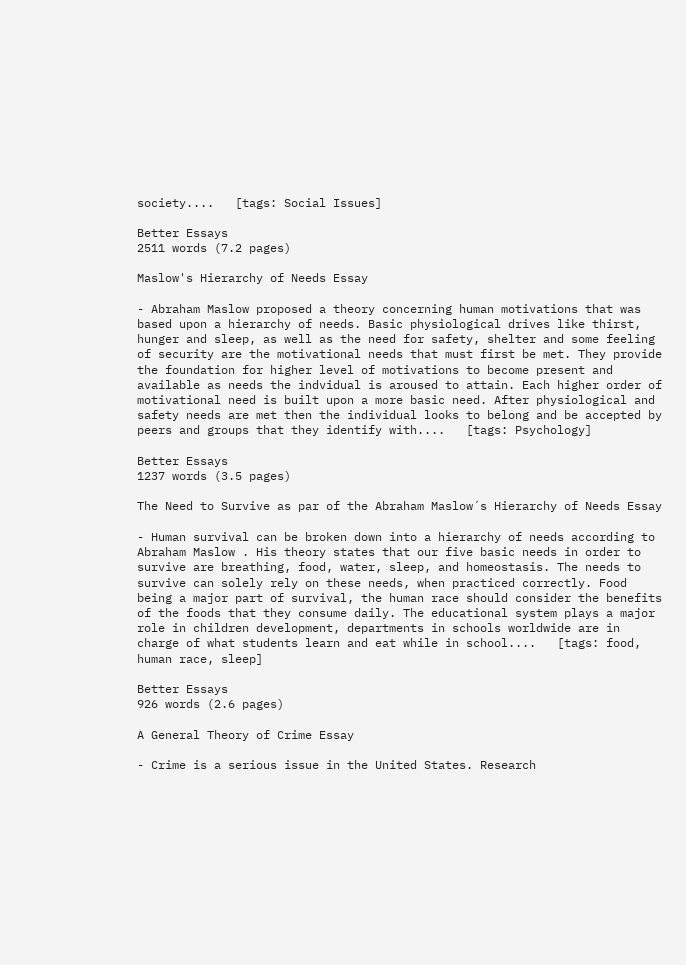society....   [tags: Social Issues]

Better Essays
2511 words (7.2 pages)

Maslow's Hierarchy of Needs Essay

- Abraham Maslow proposed a theory concerning human motivations that was based upon a hierarchy of needs. Basic physiological drives like thirst, hunger and sleep, as well as the need for safety, shelter and some feeling of security are the motivational needs that must first be met. They provide the foundation for higher level of motivations to become present and available as needs the indvidual is aroused to attain. Each higher order of motivational need is built upon a more basic need. After physiological and safety needs are met then the individual looks to belong and be accepted by peers and groups that they identify with....   [tags: Psychology]

Better Essays
1237 words (3.5 pages)

The Need to Survive as par of the Abraham Maslow´s Hierarchy of Needs Essay

- Human survival can be broken down into a hierarchy of needs according to Abraham Maslow . His theory states that our five basic needs in order to survive are breathing, food, water, sleep, and homeostasis. The needs to survive can solely rely on these needs, when practiced correctly. Food being a major part of survival, the human race should consider the benefits of the foods that they consume daily. The educational system plays a major role in children development, departments in schools worldwide are in charge of what students learn and eat while in school....   [tags: food, human race, sleep]

Better Essays
926 words (2.6 pages)

A General Theory of Crime Essay

- Crime is a serious issue in the United States. Research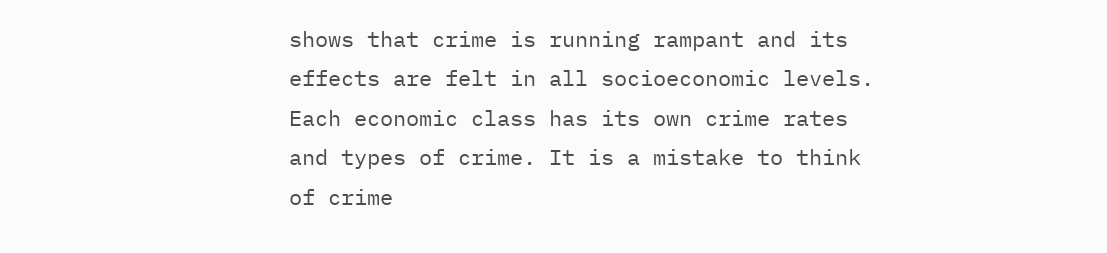shows that crime is running rampant and its effects are felt in all socioeconomic levels. Each economic class has its own crime rates and types of crime. It is a mistake to think of crime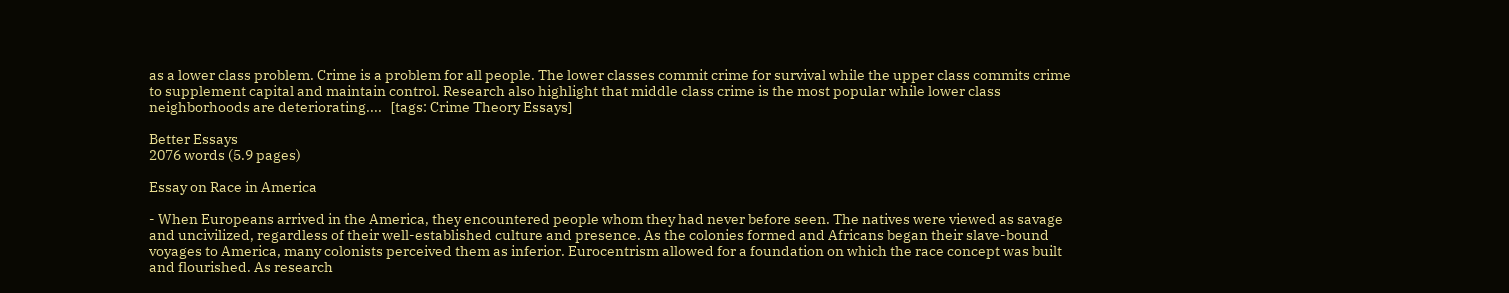as a lower class problem. Crime is a problem for all people. The lower classes commit crime for survival while the upper class commits crime to supplement capital and maintain control. Research also highlight that middle class crime is the most popular while lower class neighborhoods are deteriorating....   [tags: Crime Theory Essays]

Better Essays
2076 words (5.9 pages)

Essay on Race in America

- When Europeans arrived in the America, they encountered people whom they had never before seen. The natives were viewed as savage and uncivilized, regardless of their well-established culture and presence. As the colonies formed and Africans began their slave-bound voyages to America, many colonists perceived them as inferior. Eurocentrism allowed for a foundation on which the race concept was built and flourished. As research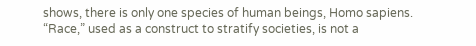shows, there is only one species of human beings, Homo sapiens. “Race,” used as a construct to stratify societies, is not a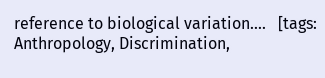reference to biological variation....   [tags: Anthropology, Discrimination,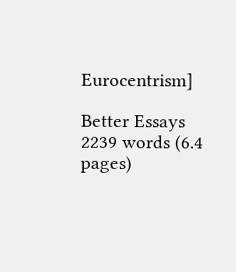Eurocentrism]

Better Essays
2239 words (6.4 pages)